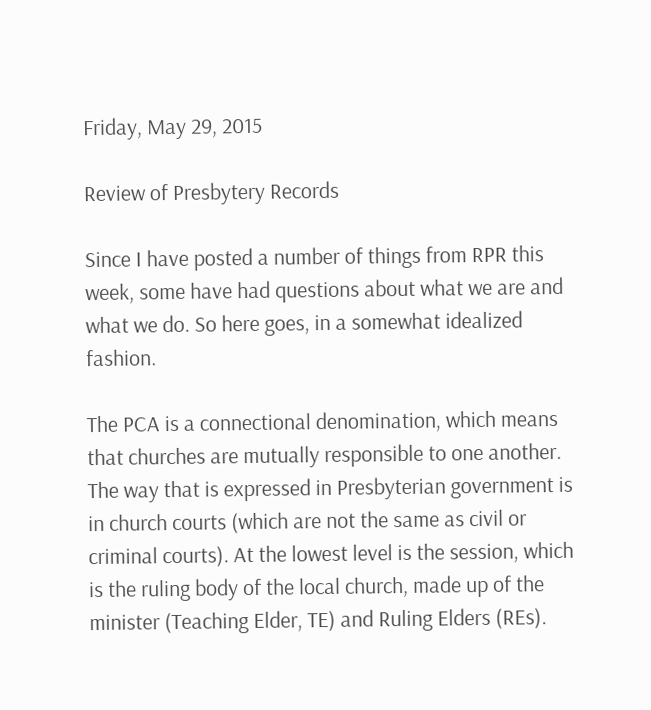Friday, May 29, 2015

Review of Presbytery Records

Since I have posted a number of things from RPR this week, some have had questions about what we are and what we do. So here goes, in a somewhat idealized fashion.

The PCA is a connectional denomination, which means that churches are mutually responsible to one another. The way that is expressed in Presbyterian government is in church courts (which are not the same as civil or criminal courts). At the lowest level is the session, which is the ruling body of the local church, made up of the minister (Teaching Elder, TE) and Ruling Elders (REs).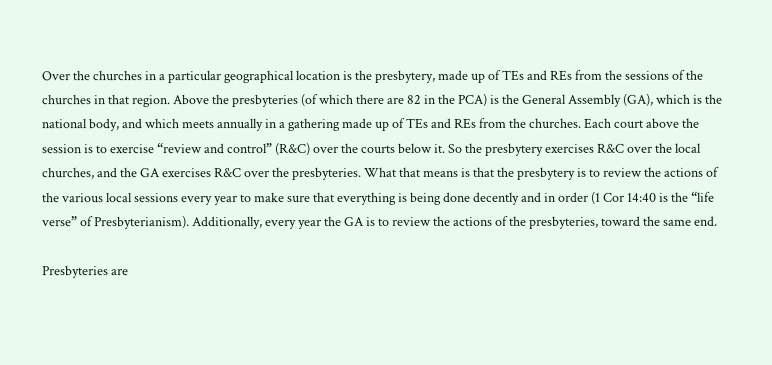Over the churches in a particular geographical location is the presbytery, made up of TEs and REs from the sessions of the churches in that region. Above the presbyteries (of which there are 82 in the PCA) is the General Assembly (GA), which is the national body, and which meets annually in a gathering made up of TEs and REs from the churches. Each court above the session is to exercise “review and control” (R&C) over the courts below it. So the presbytery exercises R&C over the local churches, and the GA exercises R&C over the presbyteries. What that means is that the presbytery is to review the actions of the various local sessions every year to make sure that everything is being done decently and in order (1 Cor 14:40 is the “life verse” of Presbyterianism). Additionally, every year the GA is to review the actions of the presbyteries, toward the same end.

Presbyteries are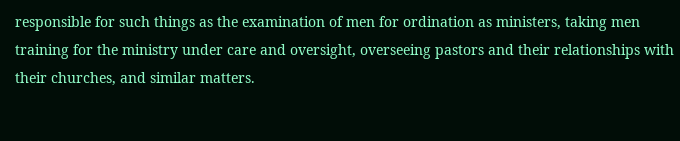responsible for such things as the examination of men for ordination as ministers, taking men training for the ministry under care and oversight, overseeing pastors and their relationships with their churches, and similar matters.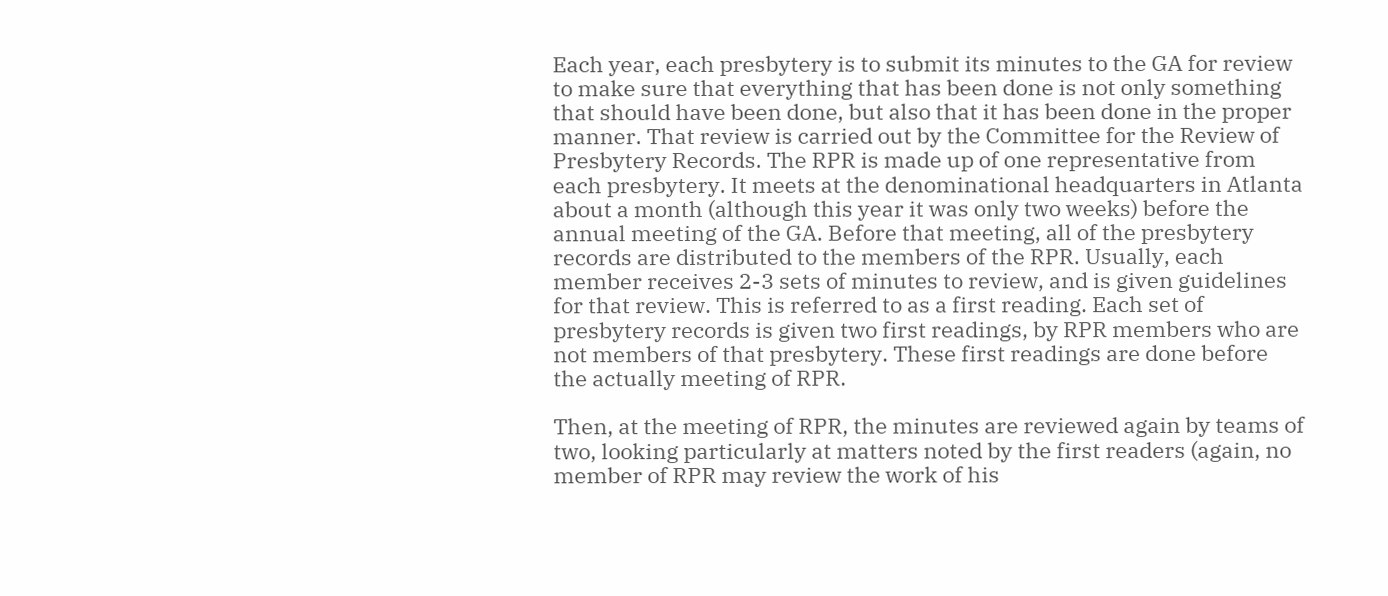Each year, each presbytery is to submit its minutes to the GA for review to make sure that everything that has been done is not only something that should have been done, but also that it has been done in the proper manner. That review is carried out by the Committee for the Review of Presbytery Records. The RPR is made up of one representative from each presbytery. It meets at the denominational headquarters in Atlanta about a month (although this year it was only two weeks) before the annual meeting of the GA. Before that meeting, all of the presbytery records are distributed to the members of the RPR. Usually, each member receives 2-3 sets of minutes to review, and is given guidelines for that review. This is referred to as a first reading. Each set of presbytery records is given two first readings, by RPR members who are not members of that presbytery. These first readings are done before the actually meeting of RPR.

Then, at the meeting of RPR, the minutes are reviewed again by teams of two, looking particularly at matters noted by the first readers (again, no member of RPR may review the work of his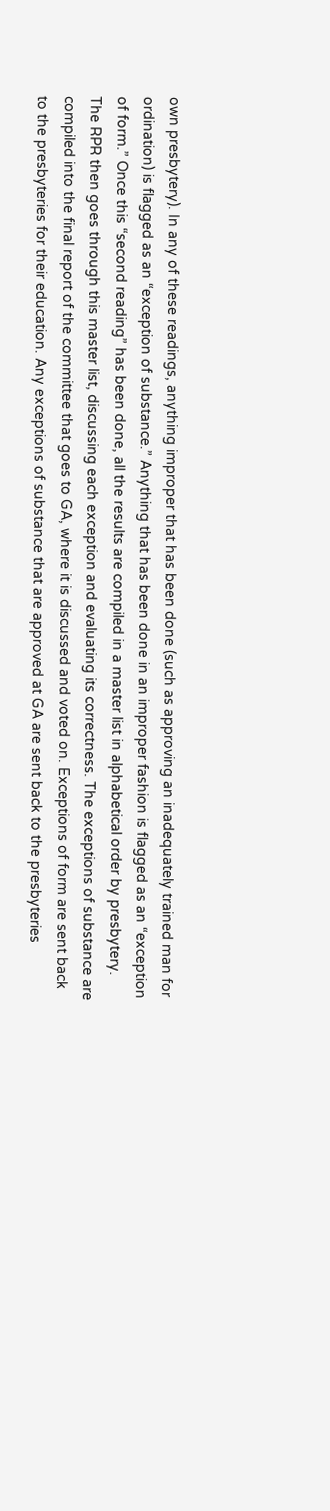own presbytery). In any of these readings, anything improper that has been done (such as approving an inadequately trained man for ordination) is flagged as an “exception of substance.” Anything that has been done in an improper fashion is flagged as an “exception of form.” Once this “second reading” has been done, all the results are compiled in a master list in alphabetical order by presbytery. The RPR then goes through this master list, discussing each exception and evaluating its correctness. The exceptions of substance are compiled into the final report of the committee that goes to GA, where it is discussed and voted on. Exceptions of form are sent back to the presbyteries for their education. Any exceptions of substance that are approved at GA are sent back to the presbyteries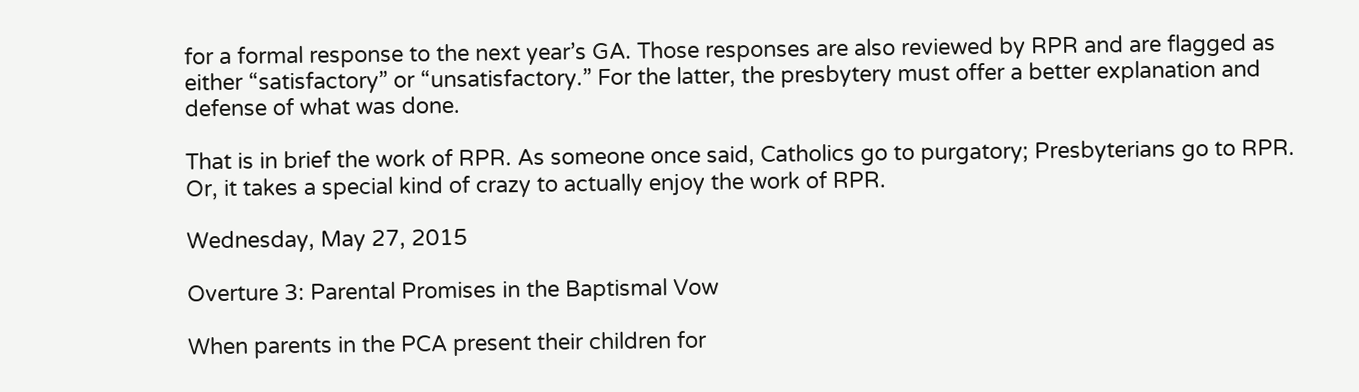for a formal response to the next year’s GA. Those responses are also reviewed by RPR and are flagged as either “satisfactory” or “unsatisfactory.” For the latter, the presbytery must offer a better explanation and defense of what was done.

That is in brief the work of RPR. As someone once said, Catholics go to purgatory; Presbyterians go to RPR. Or, it takes a special kind of crazy to actually enjoy the work of RPR.

Wednesday, May 27, 2015

Overture 3: Parental Promises in the Baptismal Vow

When parents in the PCA present their children for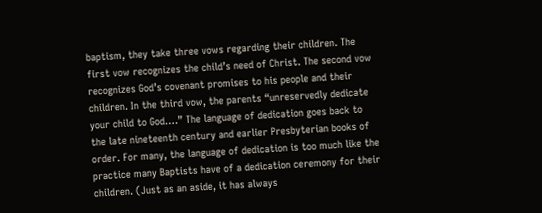baptism, they take three vows regarding their children. The first vow recognizes the child’s need of Christ. The second vow recognizes God’s covenant promises to his people and their children. In the third vow, the parents “unreservedly dedicate your child to God….” The language of dedication goes back to the late nineteenth century and earlier Presbyterian books of order. For many, the language of dedication is too much like the practice many Baptists have of a dedication ceremony for their children. (Just as an aside, it has always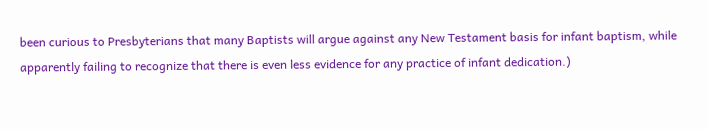been curious to Presbyterians that many Baptists will argue against any New Testament basis for infant baptism, while apparently failing to recognize that there is even less evidence for any practice of infant dedication.)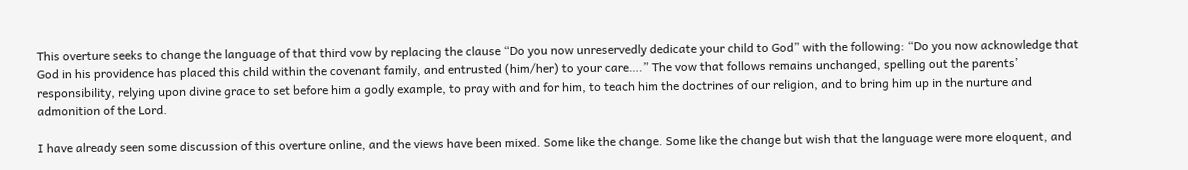This overture seeks to change the language of that third vow by replacing the clause “Do you now unreservedly dedicate your child to God” with the following: “Do you now acknowledge that God in his providence has placed this child within the covenant family, and entrusted (him/her) to your care….” The vow that follows remains unchanged, spelling out the parents’ responsibility, relying upon divine grace to set before him a godly example, to pray with and for him, to teach him the doctrines of our religion, and to bring him up in the nurture and admonition of the Lord.

I have already seen some discussion of this overture online, and the views have been mixed. Some like the change. Some like the change but wish that the language were more eloquent, and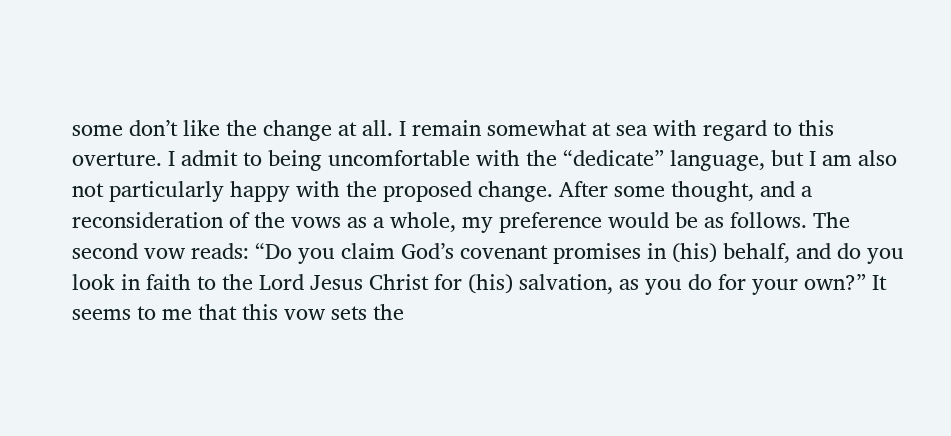some don’t like the change at all. I remain somewhat at sea with regard to this overture. I admit to being uncomfortable with the “dedicate” language, but I am also not particularly happy with the proposed change. After some thought, and a reconsideration of the vows as a whole, my preference would be as follows. The second vow reads: “Do you claim God’s covenant promises in (his) behalf, and do you look in faith to the Lord Jesus Christ for (his) salvation, as you do for your own?” It seems to me that this vow sets the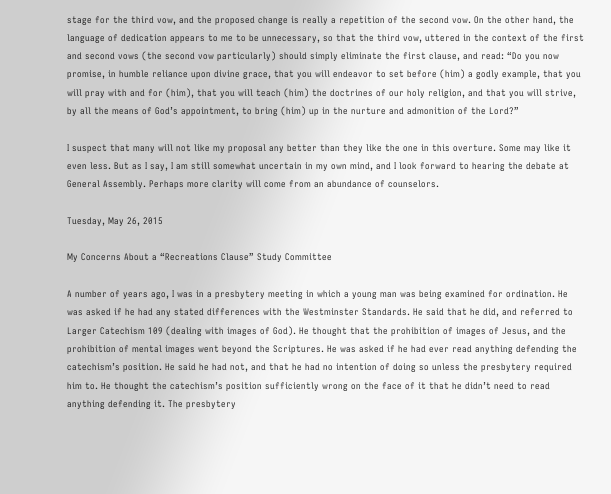stage for the third vow, and the proposed change is really a repetition of the second vow. On the other hand, the language of dedication appears to me to be unnecessary, so that the third vow, uttered in the context of the first and second vows (the second vow particularly) should simply eliminate the first clause, and read: “Do you now promise, in humble reliance upon divine grace, that you will endeavor to set before (him) a godly example, that you will pray with and for (him), that you will teach (him) the doctrines of our holy religion, and that you will strive, by all the means of God’s appointment, to bring (him) up in the nurture and admonition of the Lord?”

I suspect that many will not like my proposal any better than they like the one in this overture. Some may like it even less. But as I say, I am still somewhat uncertain in my own mind, and I look forward to hearing the debate at General Assembly. Perhaps more clarity will come from an abundance of counselors.

Tuesday, May 26, 2015

My Concerns About a “Recreations Clause” Study Committee

A number of years ago, I was in a presbytery meeting in which a young man was being examined for ordination. He was asked if he had any stated differences with the Westminster Standards. He said that he did, and referred to Larger Catechism 109 (dealing with images of God). He thought that the prohibition of images of Jesus, and the prohibition of mental images went beyond the Scriptures. He was asked if he had ever read anything defending the catechism’s position. He said he had not, and that he had no intention of doing so unless the presbytery required him to. He thought the catechism’s position sufficiently wrong on the face of it that he didn’t need to read anything defending it. The presbytery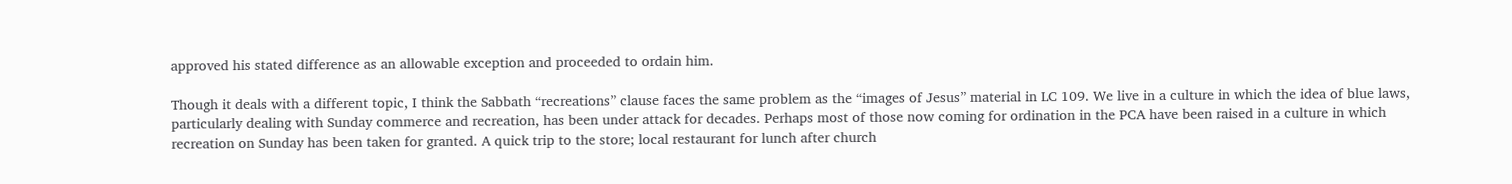approved his stated difference as an allowable exception and proceeded to ordain him.

Though it deals with a different topic, I think the Sabbath “recreations” clause faces the same problem as the “images of Jesus” material in LC 109. We live in a culture in which the idea of blue laws, particularly dealing with Sunday commerce and recreation, has been under attack for decades. Perhaps most of those now coming for ordination in the PCA have been raised in a culture in which recreation on Sunday has been taken for granted. A quick trip to the store; local restaurant for lunch after church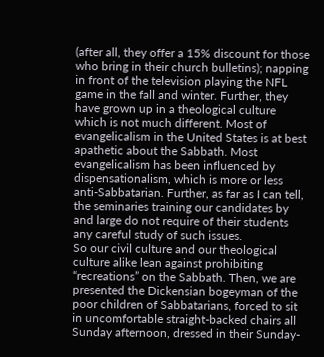(after all, they offer a 15% discount for those who bring in their church bulletins); napping in front of the television playing the NFL game in the fall and winter. Further, they have grown up in a theological culture which is not much different. Most of evangelicalism in the United States is at best apathetic about the Sabbath. Most evangelicalism has been influenced by dispensationalism, which is more or less anti-Sabbatarian. Further, as far as I can tell, the seminaries training our candidates by and large do not require of their students any careful study of such issues.
So our civil culture and our theological culture alike lean against prohibiting “recreations” on the Sabbath. Then, we are presented the Dickensian bogeyman of the poor children of Sabbatarians, forced to sit in uncomfortable straight-backed chairs all Sunday afternoon, dressed in their Sunday-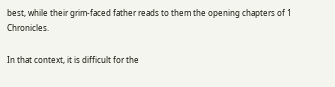best, while their grim-faced father reads to them the opening chapters of 1 Chronicles.

In that context, it is difficult for the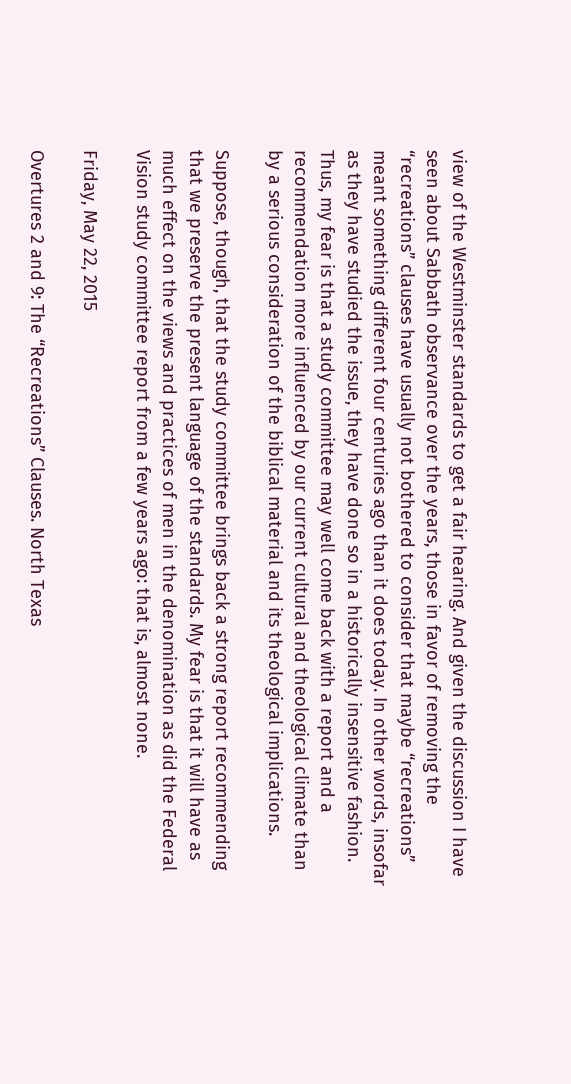view of the Westminster standards to get a fair hearing. And given the discussion I have seen about Sabbath observance over the years, those in favor of removing the “recreations” clauses have usually not bothered to consider that maybe “recreations” meant something different four centuries ago than it does today. In other words, insofar as they have studied the issue, they have done so in a historically insensitive fashion. Thus, my fear is that a study committee may well come back with a report and a recommendation more influenced by our current cultural and theological climate than by a serious consideration of the biblical material and its theological implications.

Suppose, though, that the study committee brings back a strong report recommending that we preserve the present language of the standards. My fear is that it will have as much effect on the views and practices of men in the denomination as did the Federal Vision study committee report from a few years ago: that is, almost none.

Friday, May 22, 2015

Overtures 2 and 9: The “Recreations” Clauses. North Texas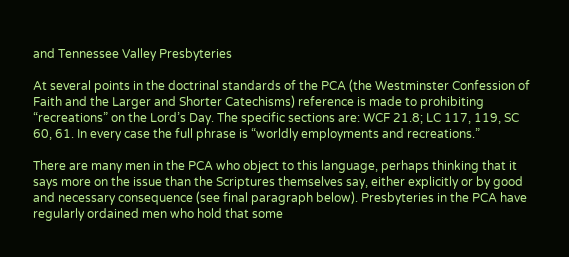and Tennessee Valley Presbyteries

At several points in the doctrinal standards of the PCA (the Westminster Confession of Faith and the Larger and Shorter Catechisms) reference is made to prohibiting “recreations” on the Lord’s Day. The specific sections are: WCF 21.8; LC 117, 119, SC 60, 61. In every case the full phrase is “worldly employments and recreations.”

There are many men in the PCA who object to this language, perhaps thinking that it says more on the issue than the Scriptures themselves say, either explicitly or by good and necessary consequence (see final paragraph below). Presbyteries in the PCA have regularly ordained men who hold that some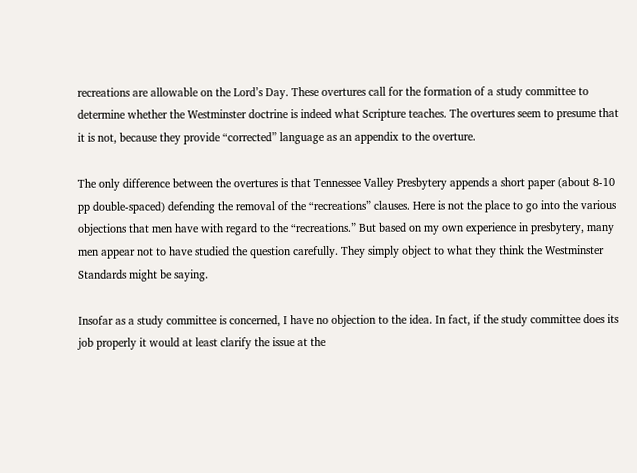recreations are allowable on the Lord’s Day. These overtures call for the formation of a study committee to determine whether the Westminster doctrine is indeed what Scripture teaches. The overtures seem to presume that it is not, because they provide “corrected” language as an appendix to the overture.

The only difference between the overtures is that Tennessee Valley Presbytery appends a short paper (about 8-10 pp double-spaced) defending the removal of the “recreations” clauses. Here is not the place to go into the various objections that men have with regard to the “recreations.” But based on my own experience in presbytery, many men appear not to have studied the question carefully. They simply object to what they think the Westminster Standards might be saying.

Insofar as a study committee is concerned, I have no objection to the idea. In fact, if the study committee does its job properly it would at least clarify the issue at the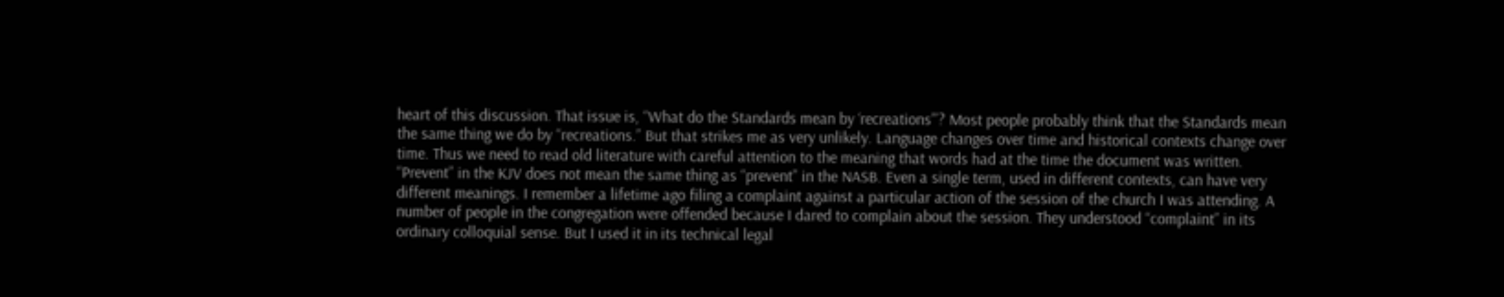heart of this discussion. That issue is, “What do the Standards mean by ‘recreations’”? Most people probably think that the Standards mean the same thing we do by “recreations.” But that strikes me as very unlikely. Language changes over time and historical contexts change over time. Thus we need to read old literature with careful attention to the meaning that words had at the time the document was written. “Prevent” in the KJV does not mean the same thing as “prevent” in the NASB. Even a single term, used in different contexts, can have very different meanings. I remember a lifetime ago filing a complaint against a particular action of the session of the church I was attending. A number of people in the congregation were offended because I dared to complain about the session. They understood “complaint” in its ordinary colloquial sense. But I used it in its technical legal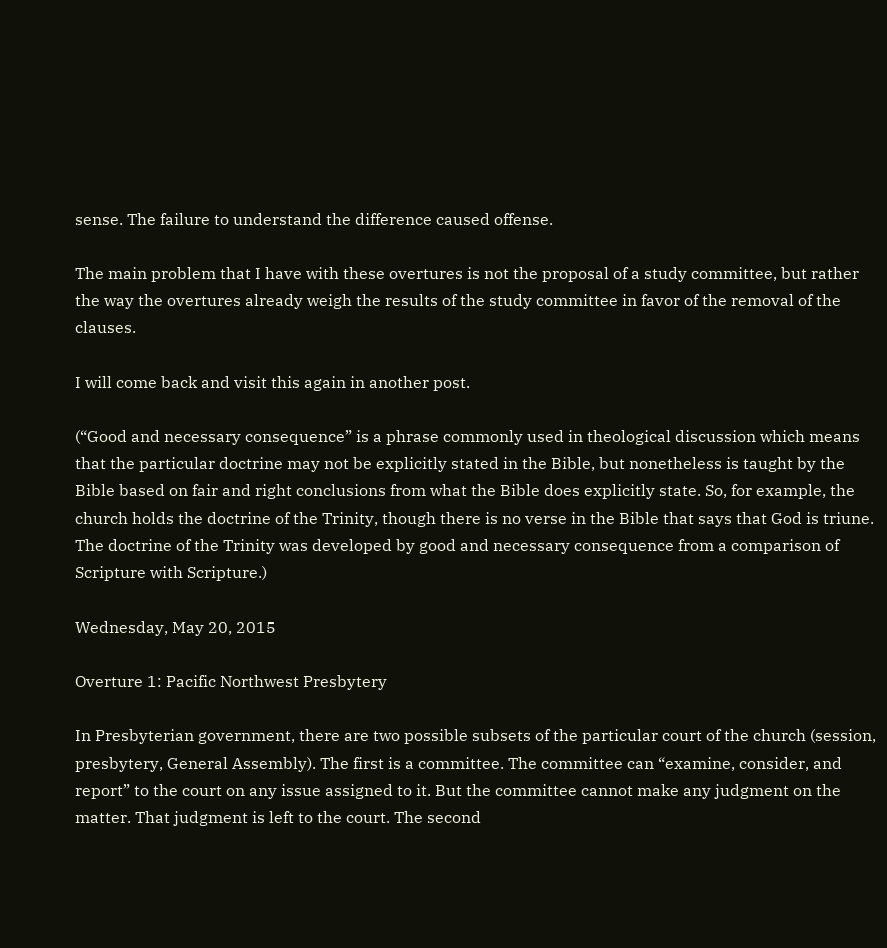sense. The failure to understand the difference caused offense.

The main problem that I have with these overtures is not the proposal of a study committee, but rather the way the overtures already weigh the results of the study committee in favor of the removal of the clauses.

I will come back and visit this again in another post.

(“Good and necessary consequence” is a phrase commonly used in theological discussion which means that the particular doctrine may not be explicitly stated in the Bible, but nonetheless is taught by the Bible based on fair and right conclusions from what the Bible does explicitly state. So, for example, the church holds the doctrine of the Trinity, though there is no verse in the Bible that says that God is triune. The doctrine of the Trinity was developed by good and necessary consequence from a comparison of Scripture with Scripture.)

Wednesday, May 20, 2015

Overture 1: Pacific Northwest Presbytery

In Presbyterian government, there are two possible subsets of the particular court of the church (session, presbytery, General Assembly). The first is a committee. The committee can “examine, consider, and report” to the court on any issue assigned to it. But the committee cannot make any judgment on the matter. That judgment is left to the court. The second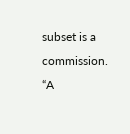subset is a commission. “A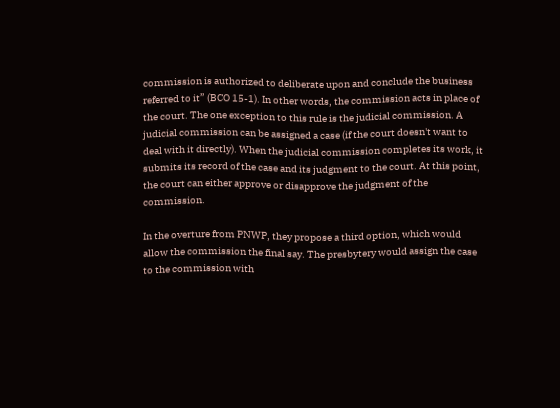commission is authorized to deliberate upon and conclude the business referred to it” (BCO 15-1). In other words, the commission acts in place of the court. The one exception to this rule is the judicial commission. A judicial commission can be assigned a case (if the court doesn't want to deal with it directly). When the judicial commission completes its work, it submits its record of the case and its judgment to the court. At this point, the court can either approve or disapprove the judgment of the commission.

In the overture from PNWP, they propose a third option, which would allow the commission the final say. The presbytery would assign the case to the commission with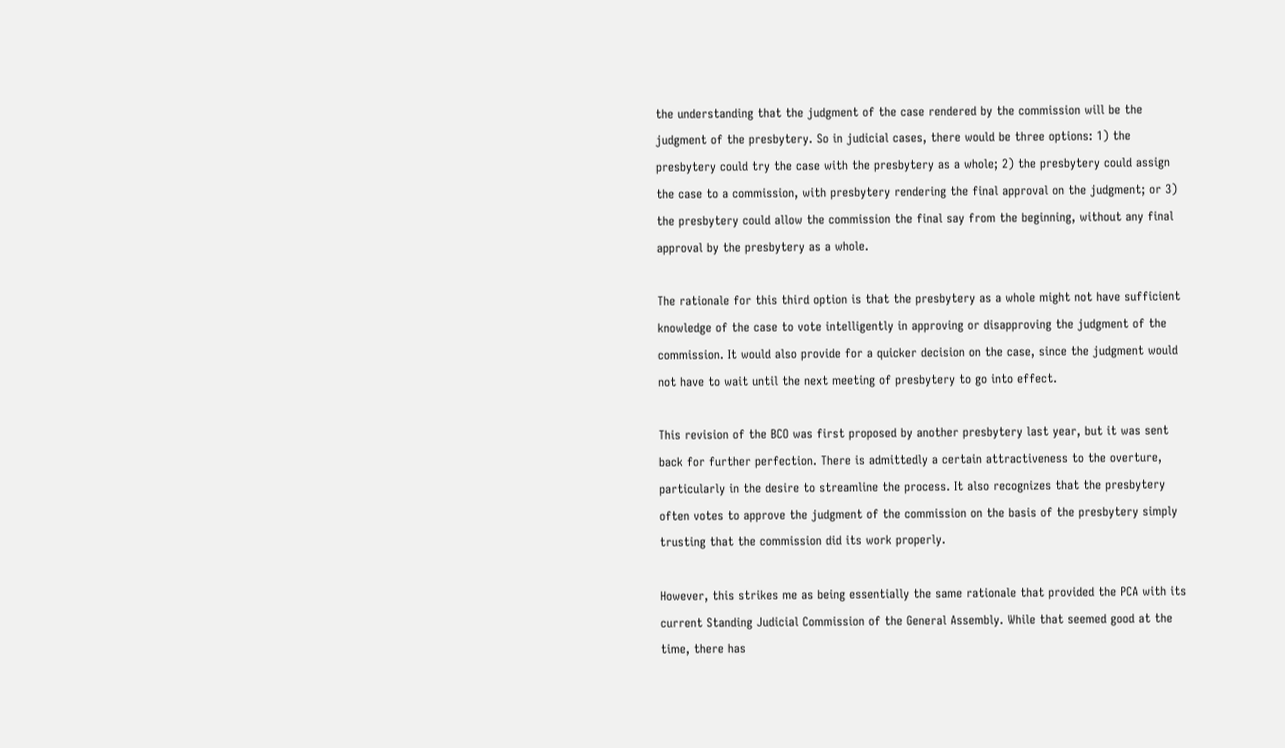the understanding that the judgment of the case rendered by the commission will be the judgment of the presbytery. So in judicial cases, there would be three options: 1) the presbytery could try the case with the presbytery as a whole; 2) the presbytery could assign the case to a commission, with presbytery rendering the final approval on the judgment; or 3) the presbytery could allow the commission the final say from the beginning, without any final approval by the presbytery as a whole.

The rationale for this third option is that the presbytery as a whole might not have sufficient knowledge of the case to vote intelligently in approving or disapproving the judgment of the commission. It would also provide for a quicker decision on the case, since the judgment would not have to wait until the next meeting of presbytery to go into effect.

This revision of the BCO was first proposed by another presbytery last year, but it was sent back for further perfection. There is admittedly a certain attractiveness to the overture, particularly in the desire to streamline the process. It also recognizes that the presbytery often votes to approve the judgment of the commission on the basis of the presbytery simply trusting that the commission did its work properly.

However, this strikes me as being essentially the same rationale that provided the PCA with its current Standing Judicial Commission of the General Assembly. While that seemed good at the time, there has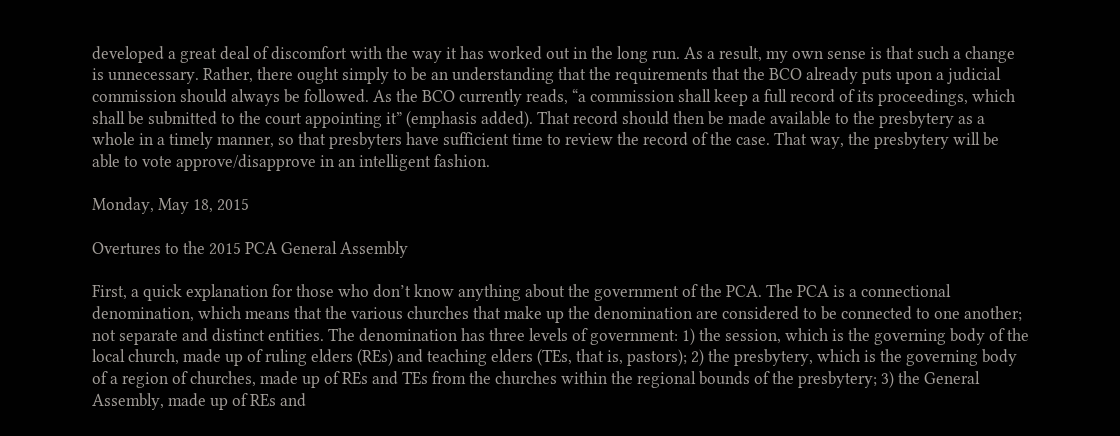developed a great deal of discomfort with the way it has worked out in the long run. As a result, my own sense is that such a change is unnecessary. Rather, there ought simply to be an understanding that the requirements that the BCO already puts upon a judicial commission should always be followed. As the BCO currently reads, “a commission shall keep a full record of its proceedings, which shall be submitted to the court appointing it” (emphasis added). That record should then be made available to the presbytery as a whole in a timely manner, so that presbyters have sufficient time to review the record of the case. That way, the presbytery will be able to vote approve/disapprove in an intelligent fashion.

Monday, May 18, 2015

Overtures to the 2015 PCA General Assembly

First, a quick explanation for those who don’t know anything about the government of the PCA. The PCA is a connectional denomination, which means that the various churches that make up the denomination are considered to be connected to one another; not separate and distinct entities. The denomination has three levels of government: 1) the session, which is the governing body of the local church, made up of ruling elders (REs) and teaching elders (TEs, that is, pastors); 2) the presbytery, which is the governing body of a region of churches, made up of REs and TEs from the churches within the regional bounds of the presbytery; 3) the General Assembly, made up of REs and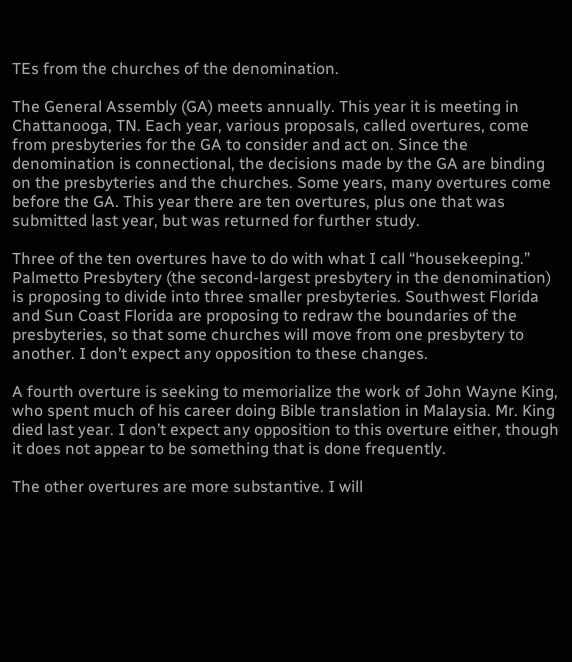TEs from the churches of the denomination.

The General Assembly (GA) meets annually. This year it is meeting in Chattanooga, TN. Each year, various proposals, called overtures, come from presbyteries for the GA to consider and act on. Since the denomination is connectional, the decisions made by the GA are binding on the presbyteries and the churches. Some years, many overtures come before the GA. This year there are ten overtures, plus one that was submitted last year, but was returned for further study.

Three of the ten overtures have to do with what I call “housekeeping.” Palmetto Presbytery (the second-largest presbytery in the denomination) is proposing to divide into three smaller presbyteries. Southwest Florida and Sun Coast Florida are proposing to redraw the boundaries of the presbyteries, so that some churches will move from one presbytery to another. I don’t expect any opposition to these changes.

A fourth overture is seeking to memorialize the work of John Wayne King, who spent much of his career doing Bible translation in Malaysia. Mr. King died last year. I don’t expect any opposition to this overture either, though it does not appear to be something that is done frequently.

The other overtures are more substantive. I will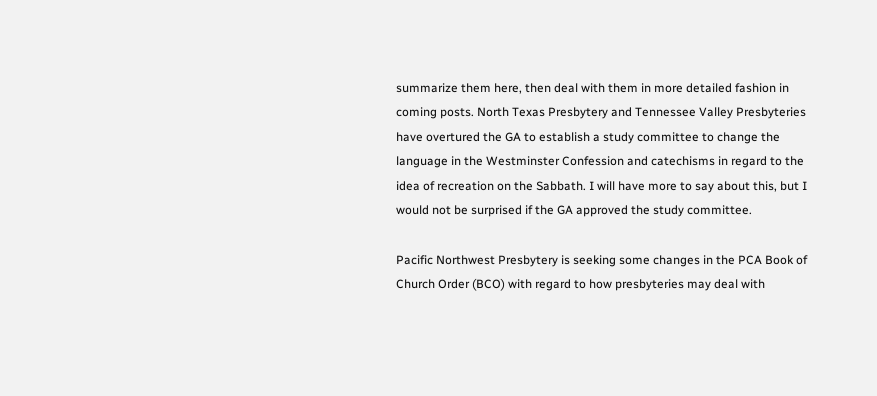summarize them here, then deal with them in more detailed fashion in coming posts. North Texas Presbytery and Tennessee Valley Presbyteries have overtured the GA to establish a study committee to change the language in the Westminster Confession and catechisms in regard to the idea of recreation on the Sabbath. I will have more to say about this, but I would not be surprised if the GA approved the study committee.

Pacific Northwest Presbytery is seeking some changes in the PCA Book of Church Order (BCO) with regard to how presbyteries may deal with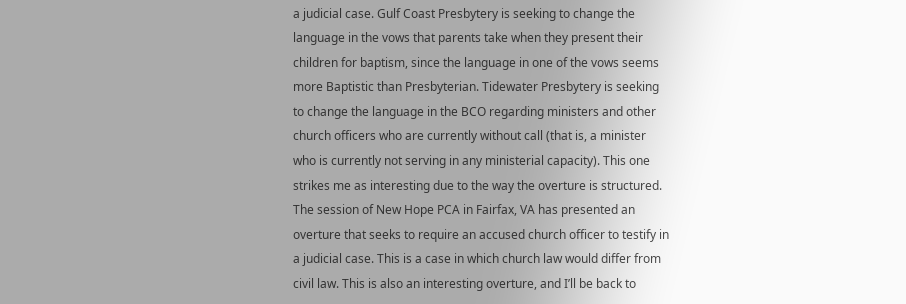a judicial case. Gulf Coast Presbytery is seeking to change the language in the vows that parents take when they present their children for baptism, since the language in one of the vows seems more Baptistic than Presbyterian. Tidewater Presbytery is seeking to change the language in the BCO regarding ministers and other church officers who are currently without call (that is, a minister who is currently not serving in any ministerial capacity). This one strikes me as interesting due to the way the overture is structured. The session of New Hope PCA in Fairfax, VA has presented an overture that seeks to require an accused church officer to testify in a judicial case. This is a case in which church law would differ from civil law. This is also an interesting overture, and I’ll be back to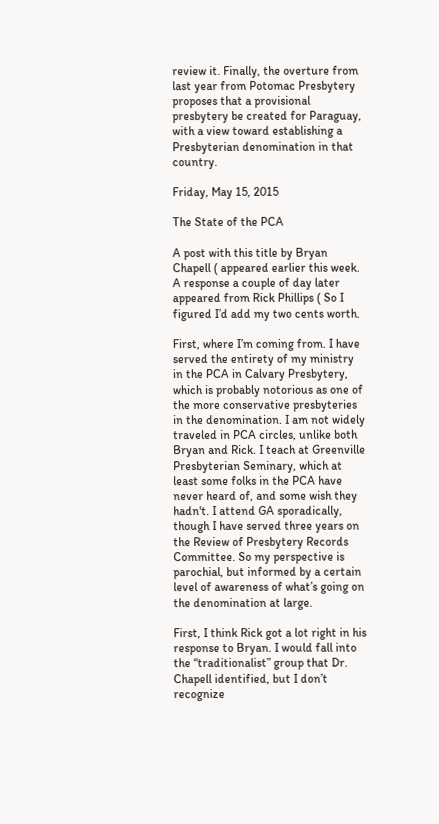review it. Finally, the overture from last year from Potomac Presbytery proposes that a provisional presbytery be created for Paraguay, with a view toward establishing a Presbyterian denomination in that country.

Friday, May 15, 2015

The State of the PCA

A post with this title by Bryan Chapell ( appeared earlier this week. A response a couple of day later appeared from Rick Phillips ( So I figured I’d add my two cents worth.

First, where I’m coming from. I have served the entirety of my ministry in the PCA in Calvary Presbytery, which is probably notorious as one of the more conservative presbyteries in the denomination. I am not widely traveled in PCA circles, unlike both Bryan and Rick. I teach at Greenville Presbyterian Seminary, which at least some folks in the PCA have never heard of, and some wish they hadn't. I attend GA sporadically, though I have served three years on the Review of Presbytery Records Committee. So my perspective is parochial, but informed by a certain level of awareness of what’s going on the denomination at large.

First, I think Rick got a lot right in his response to Bryan. I would fall into the “traditionalist” group that Dr. Chapell identified, but I don’t recognize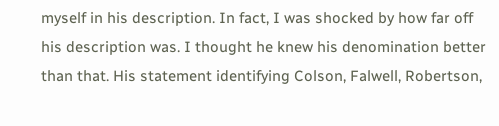myself in his description. In fact, I was shocked by how far off his description was. I thought he knew his denomination better than that. His statement identifying Colson, Falwell, Robertson,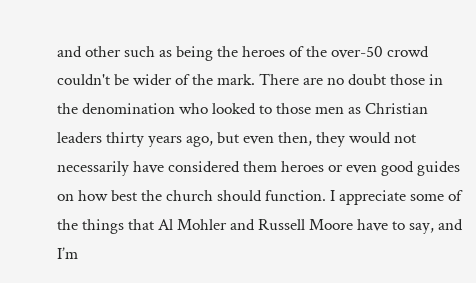and other such as being the heroes of the over-50 crowd couldn't be wider of the mark. There are no doubt those in the denomination who looked to those men as Christian leaders thirty years ago, but even then, they would not necessarily have considered them heroes or even good guides on how best the church should function. I appreciate some of the things that Al Mohler and Russell Moore have to say, and I’m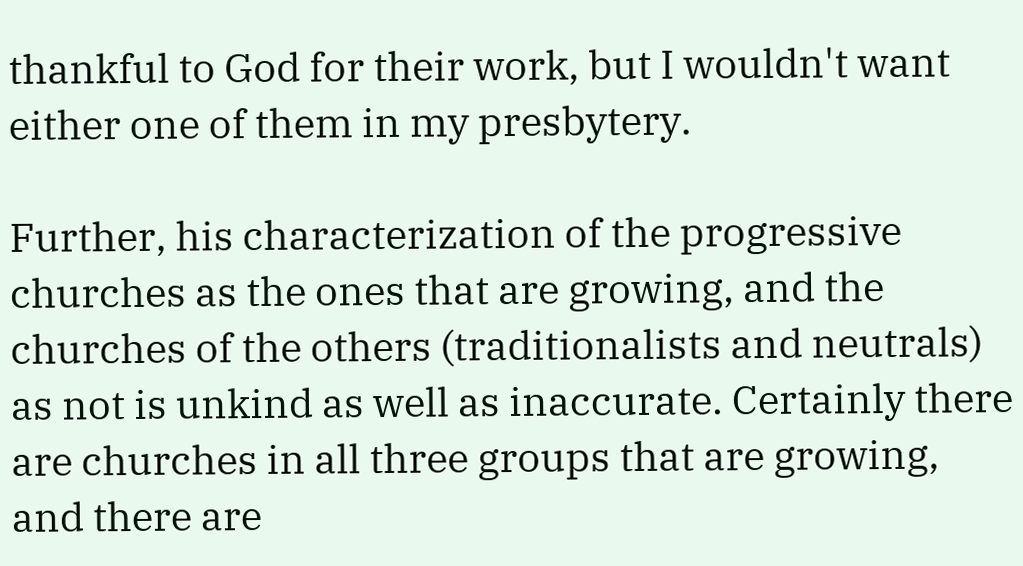thankful to God for their work, but I wouldn't want either one of them in my presbytery.

Further, his characterization of the progressive churches as the ones that are growing, and the churches of the others (traditionalists and neutrals) as not is unkind as well as inaccurate. Certainly there are churches in all three groups that are growing, and there are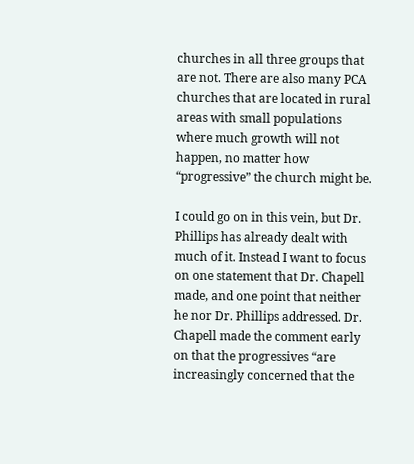churches in all three groups that are not. There are also many PCA churches that are located in rural areas with small populations where much growth will not happen, no matter how “progressive” the church might be.

I could go on in this vein, but Dr. Phillips has already dealt with much of it. Instead I want to focus on one statement that Dr. Chapell made, and one point that neither he nor Dr. Phillips addressed. Dr. Chapell made the comment early on that the progressives “are increasingly concerned that the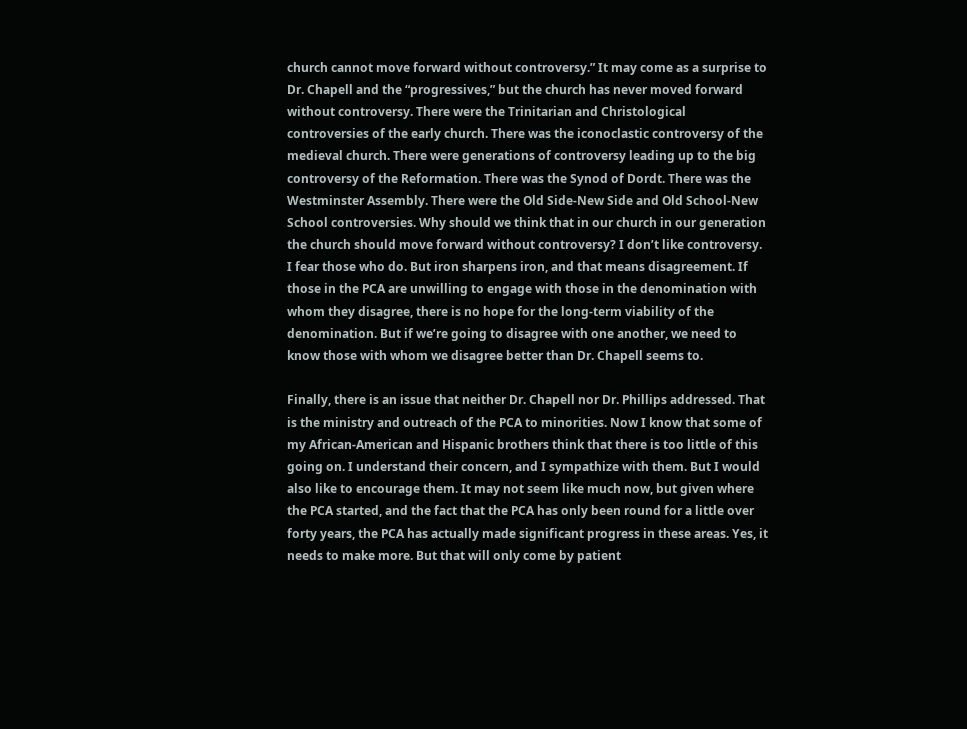church cannot move forward without controversy.” It may come as a surprise to Dr. Chapell and the “progressives,” but the church has never moved forward without controversy. There were the Trinitarian and Christological controversies of the early church. There was the iconoclastic controversy of the medieval church. There were generations of controversy leading up to the big controversy of the Reformation. There was the Synod of Dordt. There was the Westminster Assembly. There were the Old Side-New Side and Old School-New School controversies. Why should we think that in our church in our generation the church should move forward without controversy? I don’t like controversy. I fear those who do. But iron sharpens iron, and that means disagreement. If those in the PCA are unwilling to engage with those in the denomination with whom they disagree, there is no hope for the long-term viability of the denomination. But if we’re going to disagree with one another, we need to know those with whom we disagree better than Dr. Chapell seems to.

Finally, there is an issue that neither Dr. Chapell nor Dr. Phillips addressed. That is the ministry and outreach of the PCA to minorities. Now I know that some of my African-American and Hispanic brothers think that there is too little of this going on. I understand their concern, and I sympathize with them. But I would also like to encourage them. It may not seem like much now, but given where the PCA started, and the fact that the PCA has only been round for a little over forty years, the PCA has actually made significant progress in these areas. Yes, it needs to make more. But that will only come by patient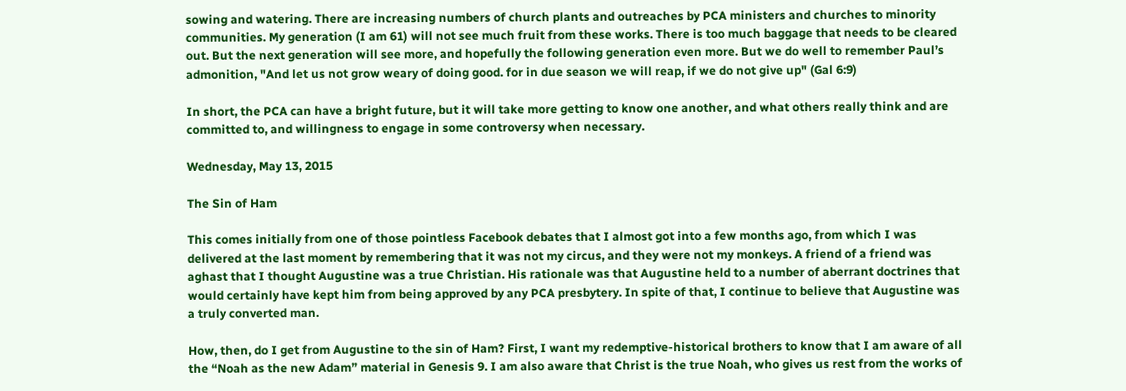sowing and watering. There are increasing numbers of church plants and outreaches by PCA ministers and churches to minority communities. My generation (I am 61) will not see much fruit from these works. There is too much baggage that needs to be cleared out. But the next generation will see more, and hopefully the following generation even more. But we do well to remember Paul’s admonition, "And let us not grow weary of doing good. for in due season we will reap, if we do not give up" (Gal 6:9)

In short, the PCA can have a bright future, but it will take more getting to know one another, and what others really think and are committed to, and willingness to engage in some controversy when necessary.

Wednesday, May 13, 2015

The Sin of Ham

This comes initially from one of those pointless Facebook debates that I almost got into a few months ago, from which I was delivered at the last moment by remembering that it was not my circus, and they were not my monkeys. A friend of a friend was aghast that I thought Augustine was a true Christian. His rationale was that Augustine held to a number of aberrant doctrines that would certainly have kept him from being approved by any PCA presbytery. In spite of that, I continue to believe that Augustine was a truly converted man.

How, then, do I get from Augustine to the sin of Ham? First, I want my redemptive-historical brothers to know that I am aware of all the “Noah as the new Adam” material in Genesis 9. I am also aware that Christ is the true Noah, who gives us rest from the works of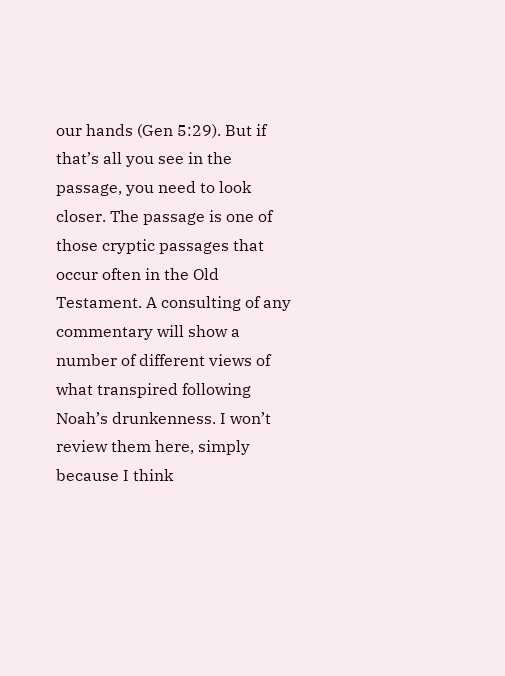our hands (Gen 5:29). But if that’s all you see in the passage, you need to look closer. The passage is one of those cryptic passages that occur often in the Old Testament. A consulting of any commentary will show a number of different views of what transpired following Noah’s drunkenness. I won’t review them here, simply because I think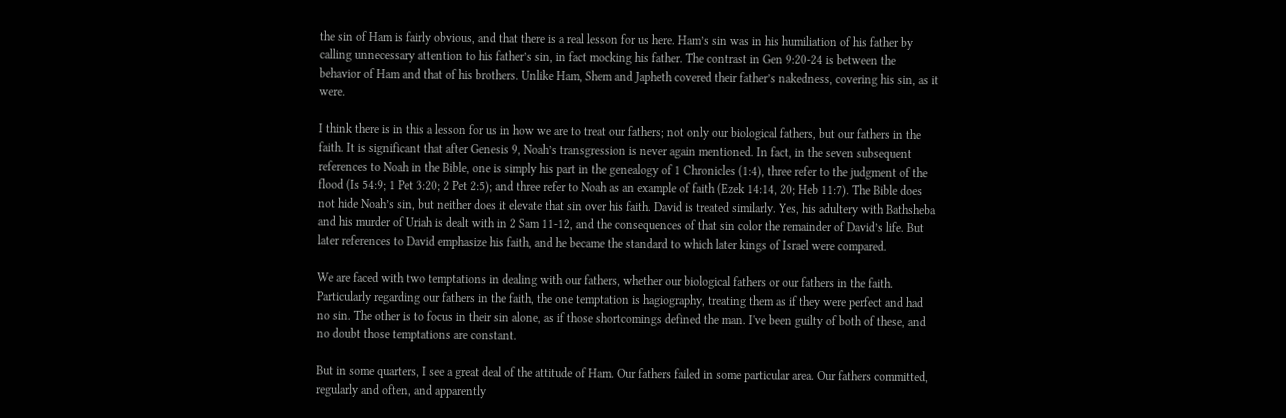the sin of Ham is fairly obvious, and that there is a real lesson for us here. Ham’s sin was in his humiliation of his father by calling unnecessary attention to his father’s sin, in fact mocking his father. The contrast in Gen 9:20-24 is between the behavior of Ham and that of his brothers. Unlike Ham, Shem and Japheth covered their father’s nakedness, covering his sin, as it were.

I think there is in this a lesson for us in how we are to treat our fathers; not only our biological fathers, but our fathers in the faith. It is significant that after Genesis 9, Noah’s transgression is never again mentioned. In fact, in the seven subsequent references to Noah in the Bible, one is simply his part in the genealogy of 1 Chronicles (1:4), three refer to the judgment of the flood (Is 54:9; 1 Pet 3:20; 2 Pet 2:5); and three refer to Noah as an example of faith (Ezek 14:14, 20; Heb 11:7). The Bible does not hide Noah’s sin, but neither does it elevate that sin over his faith. David is treated similarly. Yes, his adultery with Bathsheba and his murder of Uriah is dealt with in 2 Sam 11-12, and the consequences of that sin color the remainder of David’s life. But later references to David emphasize his faith, and he became the standard to which later kings of Israel were compared.

We are faced with two temptations in dealing with our fathers, whether our biological fathers or our fathers in the faith. Particularly regarding our fathers in the faith, the one temptation is hagiography, treating them as if they were perfect and had no sin. The other is to focus in their sin alone, as if those shortcomings defined the man. I've been guilty of both of these, and no doubt those temptations are constant.

But in some quarters, I see a great deal of the attitude of Ham. Our fathers failed in some particular area. Our fathers committed, regularly and often, and apparently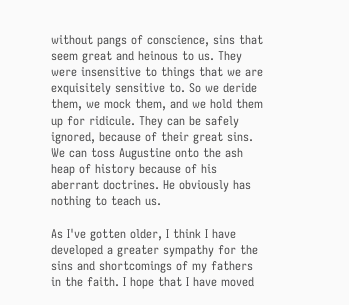without pangs of conscience, sins that seem great and heinous to us. They were insensitive to things that we are exquisitely sensitive to. So we deride them, we mock them, and we hold them up for ridicule. They can be safely ignored, because of their great sins. We can toss Augustine onto the ash heap of history because of his aberrant doctrines. He obviously has nothing to teach us.

As I've gotten older, I think I have developed a greater sympathy for the sins and shortcomings of my fathers in the faith. I hope that I have moved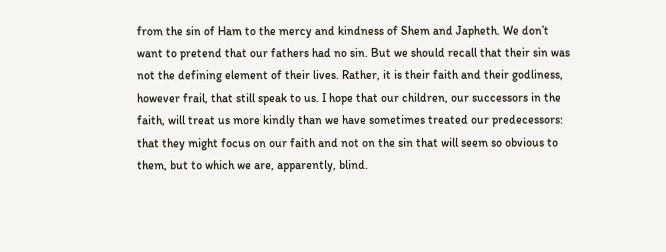from the sin of Ham to the mercy and kindness of Shem and Japheth. We don’t want to pretend that our fathers had no sin. But we should recall that their sin was not the defining element of their lives. Rather, it is their faith and their godliness, however frail, that still speak to us. I hope that our children, our successors in the faith, will treat us more kindly than we have sometimes treated our predecessors: that they might focus on our faith and not on the sin that will seem so obvious to them, but to which we are, apparently, blind.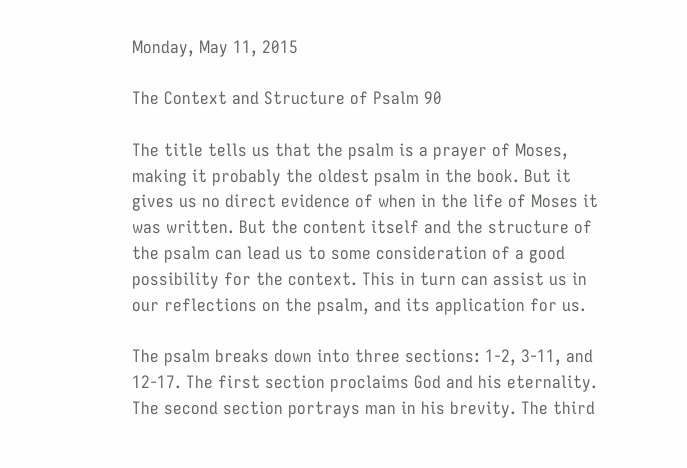Monday, May 11, 2015

The Context and Structure of Psalm 90

The title tells us that the psalm is a prayer of Moses, making it probably the oldest psalm in the book. But it gives us no direct evidence of when in the life of Moses it was written. But the content itself and the structure of the psalm can lead us to some consideration of a good possibility for the context. This in turn can assist us in our reflections on the psalm, and its application for us.

The psalm breaks down into three sections: 1-2, 3-11, and 12-17. The first section proclaims God and his eternality. The second section portrays man in his brevity. The third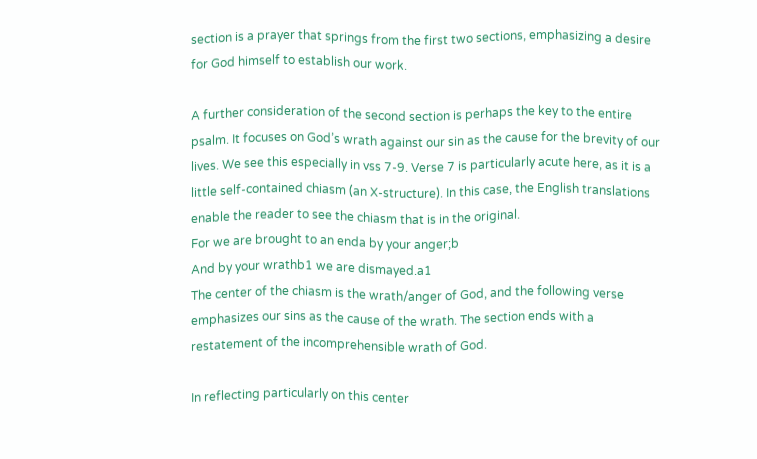section is a prayer that springs from the first two sections, emphasizing a desire for God himself to establish our work.

A further consideration of the second section is perhaps the key to the entire psalm. It focuses on God’s wrath against our sin as the cause for the brevity of our lives. We see this especially in vss 7-9. Verse 7 is particularly acute here, as it is a little self-contained chiasm (an X-structure). In this case, the English translations enable the reader to see the chiasm that is in the original.
For we are brought to an enda by your anger;b
And by your wrathb1 we are dismayed.a1
The center of the chiasm is the wrath/anger of God, and the following verse emphasizes our sins as the cause of the wrath. The section ends with a restatement of the incomprehensible wrath of God.

In reflecting particularly on this center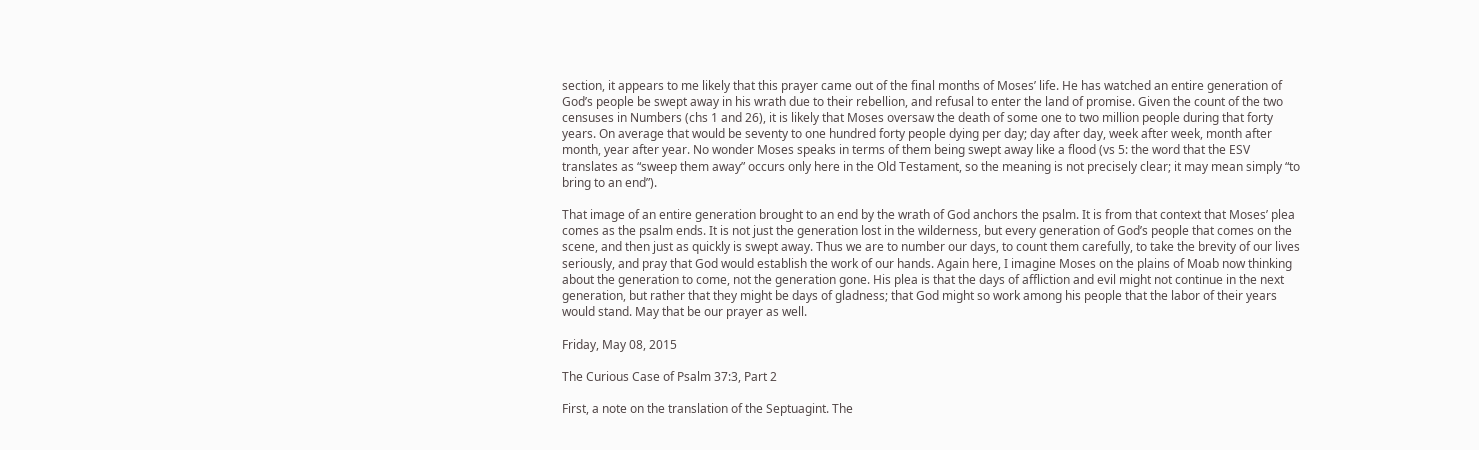section, it appears to me likely that this prayer came out of the final months of Moses’ life. He has watched an entire generation of God’s people be swept away in his wrath due to their rebellion, and refusal to enter the land of promise. Given the count of the two censuses in Numbers (chs 1 and 26), it is likely that Moses oversaw the death of some one to two million people during that forty years. On average that would be seventy to one hundred forty people dying per day; day after day, week after week, month after month, year after year. No wonder Moses speaks in terms of them being swept away like a flood (vs 5: the word that the ESV translates as “sweep them away” occurs only here in the Old Testament, so the meaning is not precisely clear; it may mean simply “to bring to an end”).

That image of an entire generation brought to an end by the wrath of God anchors the psalm. It is from that context that Moses’ plea comes as the psalm ends. It is not just the generation lost in the wilderness, but every generation of God’s people that comes on the scene, and then just as quickly is swept away. Thus we are to number our days, to count them carefully, to take the brevity of our lives seriously, and pray that God would establish the work of our hands. Again here, I imagine Moses on the plains of Moab now thinking about the generation to come, not the generation gone. His plea is that the days of affliction and evil might not continue in the next generation, but rather that they might be days of gladness; that God might so work among his people that the labor of their years would stand. May that be our prayer as well.

Friday, May 08, 2015

The Curious Case of Psalm 37:3, Part 2

First, a note on the translation of the Septuagint. The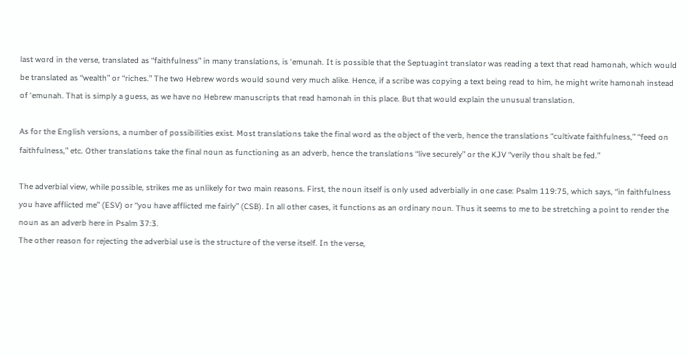last word in the verse, translated as “faithfulness” in many translations, is ‘emunah. It is possible that the Septuagint translator was reading a text that read hamonah, which would be translated as “wealth” or “riches.” The two Hebrew words would sound very much alike. Hence, if a scribe was copying a text being read to him, he might write hamonah instead of ‘emunah. That is simply a guess, as we have no Hebrew manuscripts that read hamonah in this place. But that would explain the unusual translation.

As for the English versions, a number of possibilities exist. Most translations take the final word as the object of the verb, hence the translations “cultivate faithfulness,” “feed on faithfulness,” etc. Other translations take the final noun as functioning as an adverb, hence the translations “live securely” or the KJV “verily thou shalt be fed.”

The adverbial view, while possible, strikes me as unlikely for two main reasons. First, the noun itself is only used adverbially in one case: Psalm 119:75, which says, “in faithfulness you have afflicted me” (ESV) or “you have afflicted me fairly” (CSB). In all other cases, it functions as an ordinary noun. Thus it seems to me to be stretching a point to render the noun as an adverb here in Psalm 37:3.
The other reason for rejecting the adverbial use is the structure of the verse itself. In the verse,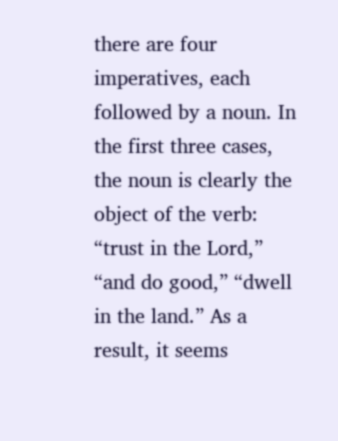there are four imperatives, each followed by a noun. In the first three cases, the noun is clearly the object of the verb: “trust in the Lord,” “and do good,” “dwell in the land.” As a result, it seems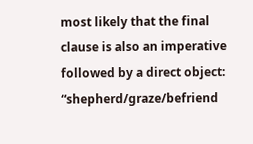most likely that the final clause is also an imperative followed by a direct object: “shepherd/graze/befriend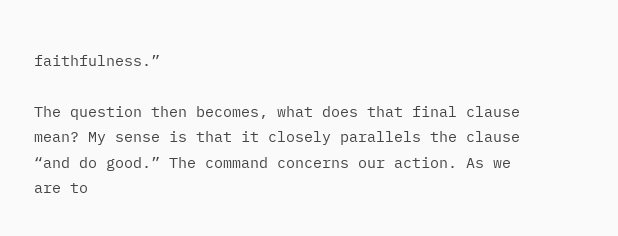faithfulness.”

The question then becomes, what does that final clause mean? My sense is that it closely parallels the clause “and do good.” The command concerns our action. As we are to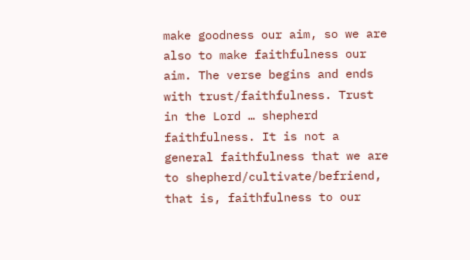make goodness our aim, so we are also to make faithfulness our aim. The verse begins and ends with trust/faithfulness. Trust in the Lord … shepherd faithfulness. It is not a general faithfulness that we are to shepherd/cultivate/befriend, that is, faithfulness to our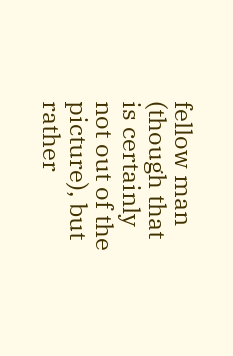fellow man (though that is certainly not out of the picture), but rather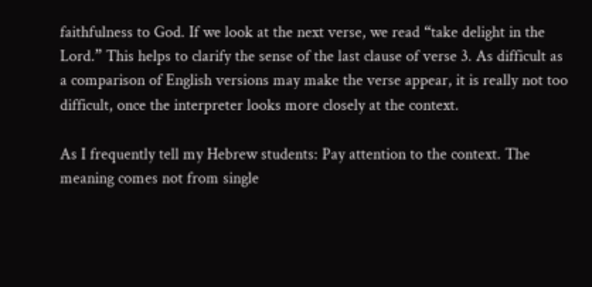faithfulness to God. If we look at the next verse, we read “take delight in the Lord.” This helps to clarify the sense of the last clause of verse 3. As difficult as a comparison of English versions may make the verse appear, it is really not too difficult, once the interpreter looks more closely at the context.

As I frequently tell my Hebrew students: Pay attention to the context. The meaning comes not from single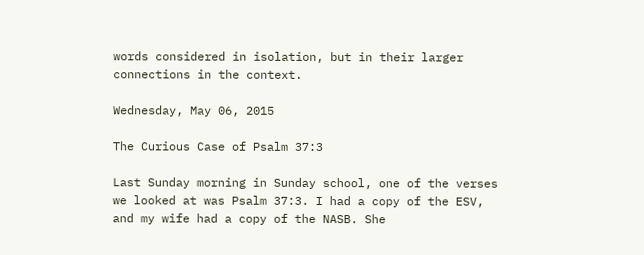words considered in isolation, but in their larger connections in the context.

Wednesday, May 06, 2015

The Curious Case of Psalm 37:3

Last Sunday morning in Sunday school, one of the verses we looked at was Psalm 37:3. I had a copy of the ESV, and my wife had a copy of the NASB. She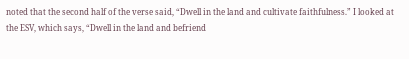noted that the second half of the verse said, “Dwell in the land and cultivate faithfulness.” I looked at the ESV, which says, “Dwell in the land and befriend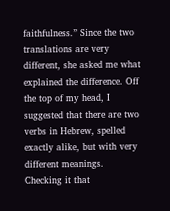faithfulness.” Since the two translations are very different, she asked me what explained the difference. Off the top of my head, I suggested that there are two verbs in Hebrew, spelled exactly alike, but with very different meanings. Checking it that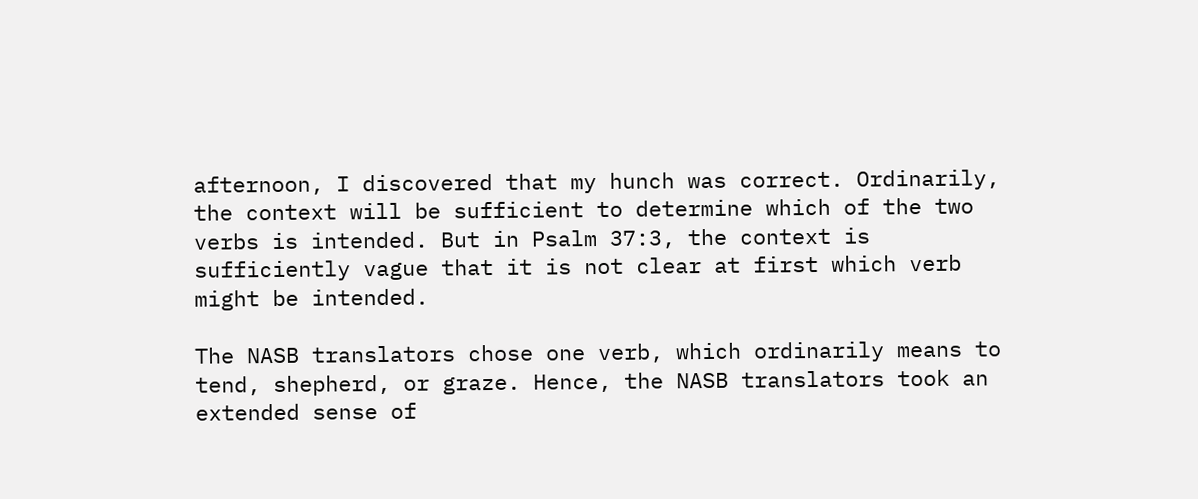afternoon, I discovered that my hunch was correct. Ordinarily, the context will be sufficient to determine which of the two verbs is intended. But in Psalm 37:3, the context is sufficiently vague that it is not clear at first which verb might be intended.

The NASB translators chose one verb, which ordinarily means to tend, shepherd, or graze. Hence, the NASB translators took an extended sense of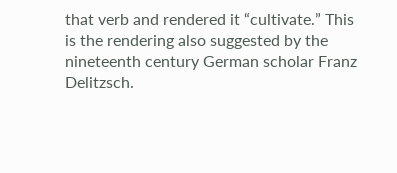that verb and rendered it “cultivate.” This is the rendering also suggested by the nineteenth century German scholar Franz Delitzsch.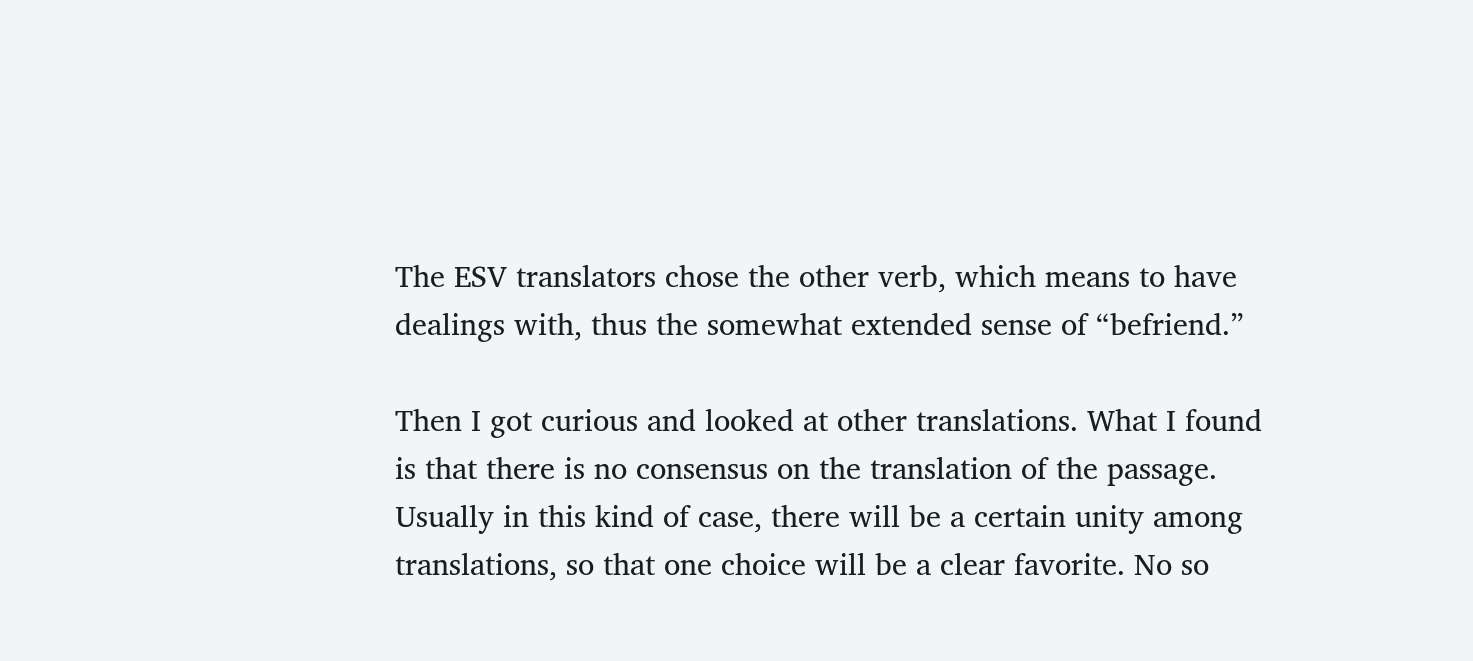The ESV translators chose the other verb, which means to have dealings with, thus the somewhat extended sense of “befriend.”

Then I got curious and looked at other translations. What I found is that there is no consensus on the translation of the passage. Usually in this kind of case, there will be a certain unity among translations, so that one choice will be a clear favorite. No so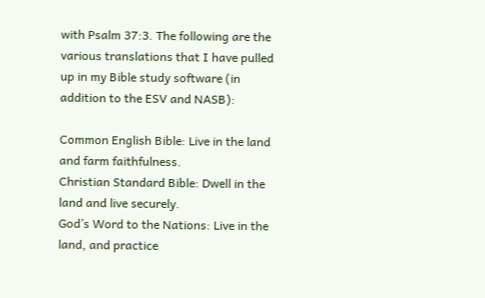with Psalm 37:3. The following are the various translations that I have pulled up in my Bible study software (in addition to the ESV and NASB):

Common English Bible: Live in the land and farm faithfulness.
Christian Standard Bible: Dwell in the land and live securely.
God’s Word to the Nations: Live in the land, and practice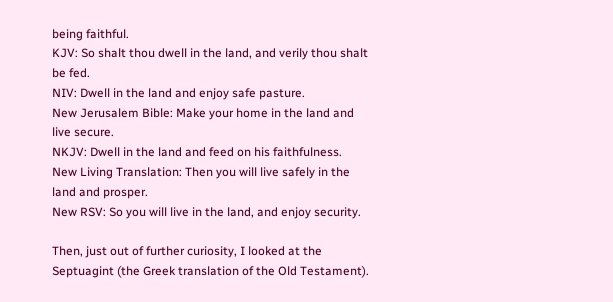being faithful.
KJV: So shalt thou dwell in the land, and verily thou shalt be fed.
NIV: Dwell in the land and enjoy safe pasture.
New Jerusalem Bible: Make your home in the land and live secure.
NKJV: Dwell in the land and feed on his faithfulness.
New Living Translation: Then you will live safely in the land and prosper.
New RSV: So you will live in the land, and enjoy security.

Then, just out of further curiosity, I looked at the Septuagint (the Greek translation of the Old Testament).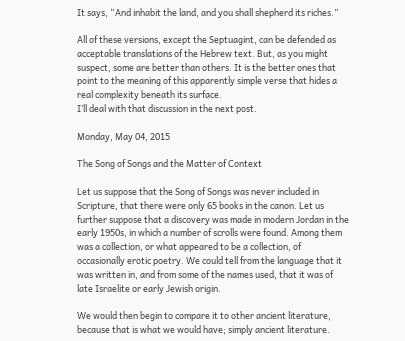It says, “And inhabit the land, and you shall shepherd its riches.”

All of these versions, except the Septuagint, can be defended as acceptable translations of the Hebrew text. But, as you might suspect, some are better than others. It is the better ones that point to the meaning of this apparently simple verse that hides a real complexity beneath its surface.
I’ll deal with that discussion in the next post.

Monday, May 04, 2015

The Song of Songs and the Matter of Context

Let us suppose that the Song of Songs was never included in Scripture, that there were only 65 books in the canon. Let us further suppose that a discovery was made in modern Jordan in the early 1950s, in which a number of scrolls were found. Among them was a collection, or what appeared to be a collection, of occasionally erotic poetry. We could tell from the language that it was written in, and from some of the names used, that it was of late Israelite or early Jewish origin.

We would then begin to compare it to other ancient literature, because that is what we would have; simply ancient literature.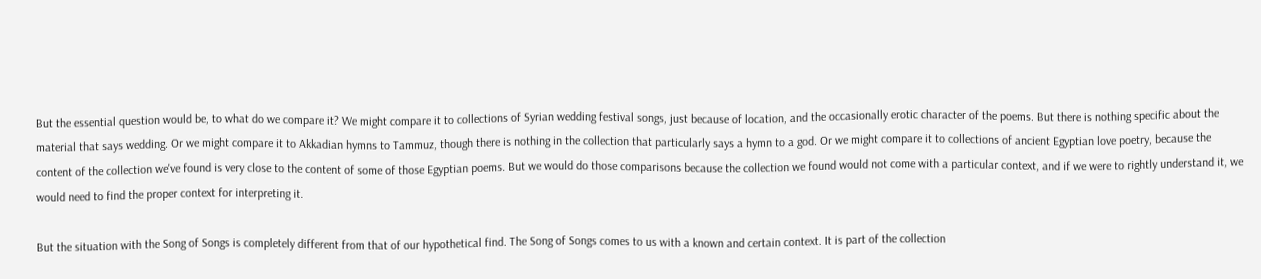But the essential question would be, to what do we compare it? We might compare it to collections of Syrian wedding festival songs, just because of location, and the occasionally erotic character of the poems. But there is nothing specific about the material that says wedding. Or we might compare it to Akkadian hymns to Tammuz, though there is nothing in the collection that particularly says a hymn to a god. Or we might compare it to collections of ancient Egyptian love poetry, because the content of the collection we've found is very close to the content of some of those Egyptian poems. But we would do those comparisons because the collection we found would not come with a particular context, and if we were to rightly understand it, we would need to find the proper context for interpreting it.

But the situation with the Song of Songs is completely different from that of our hypothetical find. The Song of Songs comes to us with a known and certain context. It is part of the collection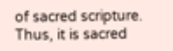of sacred scripture. Thus, it is sacred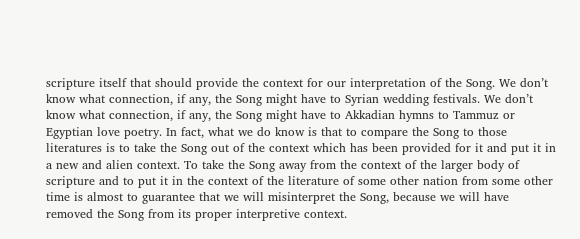scripture itself that should provide the context for our interpretation of the Song. We don’t know what connection, if any, the Song might have to Syrian wedding festivals. We don’t know what connection, if any, the Song might have to Akkadian hymns to Tammuz or Egyptian love poetry. In fact, what we do know is that to compare the Song to those literatures is to take the Song out of the context which has been provided for it and put it in a new and alien context. To take the Song away from the context of the larger body of scripture and to put it in the context of the literature of some other nation from some other time is almost to guarantee that we will misinterpret the Song, because we will have removed the Song from its proper interpretive context.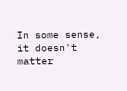In some sense, it doesn't matter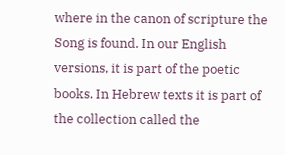where in the canon of scripture the Song is found. In our English versions, it is part of the poetic books. In Hebrew texts it is part of the collection called the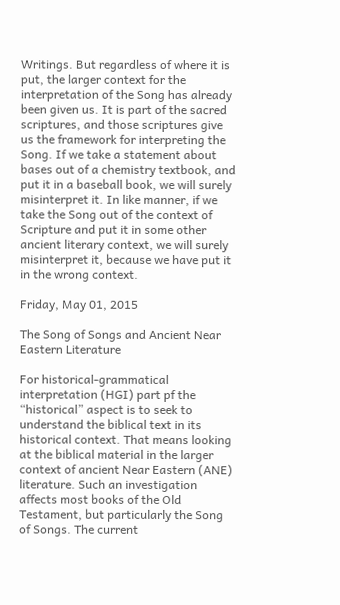Writings. But regardless of where it is put, the larger context for the interpretation of the Song has already been given us. It is part of the sacred scriptures, and those scriptures give us the framework for interpreting the Song. If we take a statement about bases out of a chemistry textbook, and put it in a baseball book, we will surely misinterpret it. In like manner, if we take the Song out of the context of Scripture and put it in some other ancient literary context, we will surely misinterpret it, because we have put it in the wrong context.

Friday, May 01, 2015

The Song of Songs and Ancient Near Eastern Literature

For historical-grammatical interpretation (HGI) part pf the “historical” aspect is to seek to understand the biblical text in its historical context. That means looking at the biblical material in the larger context of ancient Near Eastern (ANE) literature. Such an investigation affects most books of the Old Testament, but particularly the Song of Songs. The current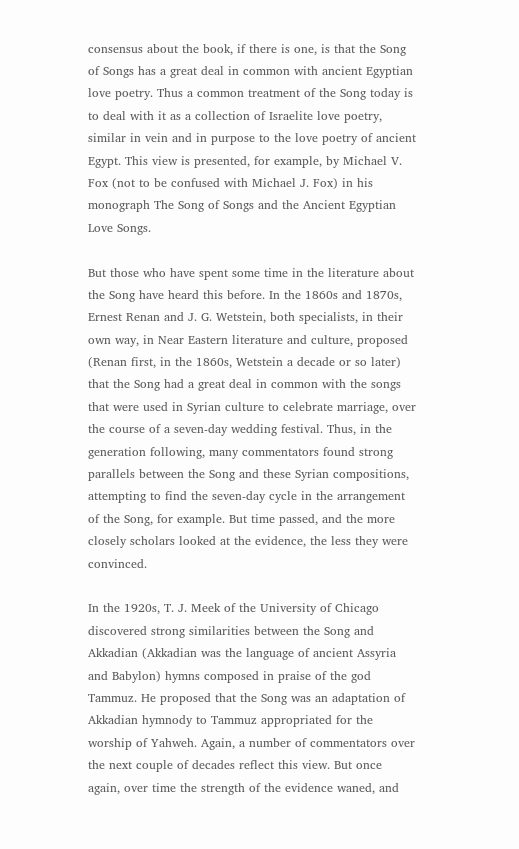consensus about the book, if there is one, is that the Song of Songs has a great deal in common with ancient Egyptian love poetry. Thus a common treatment of the Song today is to deal with it as a collection of Israelite love poetry, similar in vein and in purpose to the love poetry of ancient Egypt. This view is presented, for example, by Michael V. Fox (not to be confused with Michael J. Fox) in his monograph The Song of Songs and the Ancient Egyptian Love Songs.

But those who have spent some time in the literature about the Song have heard this before. In the 1860s and 1870s, Ernest Renan and J. G. Wetstein, both specialists, in their own way, in Near Eastern literature and culture, proposed (Renan first, in the 1860s, Wetstein a decade or so later) that the Song had a great deal in common with the songs that were used in Syrian culture to celebrate marriage, over the course of a seven-day wedding festival. Thus, in the generation following, many commentators found strong parallels between the Song and these Syrian compositions, attempting to find the seven-day cycle in the arrangement of the Song, for example. But time passed, and the more closely scholars looked at the evidence, the less they were convinced.

In the 1920s, T. J. Meek of the University of Chicago discovered strong similarities between the Song and Akkadian (Akkadian was the language of ancient Assyria and Babylon) hymns composed in praise of the god Tammuz. He proposed that the Song was an adaptation of Akkadian hymnody to Tammuz appropriated for the worship of Yahweh. Again, a number of commentators over the next couple of decades reflect this view. But once again, over time the strength of the evidence waned, and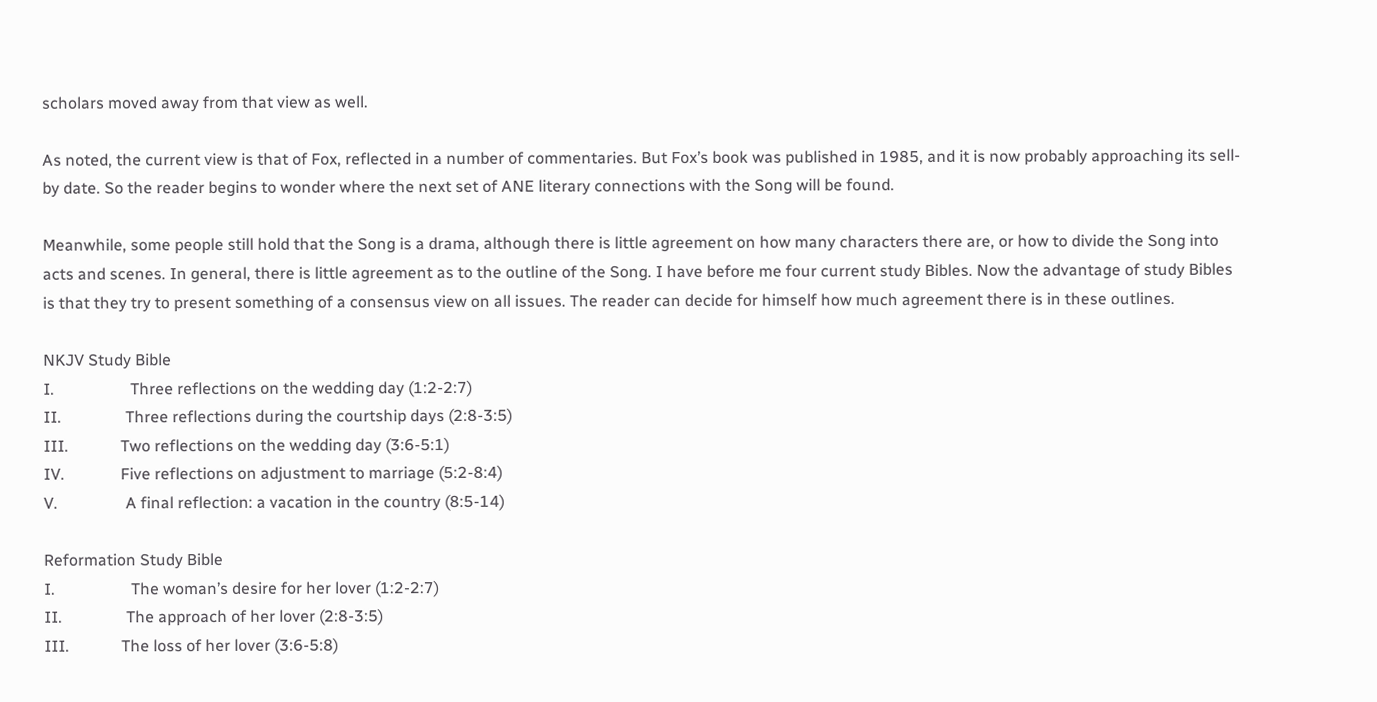scholars moved away from that view as well.

As noted, the current view is that of Fox, reflected in a number of commentaries. But Fox’s book was published in 1985, and it is now probably approaching its sell-by date. So the reader begins to wonder where the next set of ANE literary connections with the Song will be found.

Meanwhile, some people still hold that the Song is a drama, although there is little agreement on how many characters there are, or how to divide the Song into acts and scenes. In general, there is little agreement as to the outline of the Song. I have before me four current study Bibles. Now the advantage of study Bibles is that they try to present something of a consensus view on all issues. The reader can decide for himself how much agreement there is in these outlines.

NKJV Study Bible
I.                   Three reflections on the wedding day (1:2-2:7)
II.                Three reflections during the courtship days (2:8-3:5)
III.             Two reflections on the wedding day (3:6-5:1)
IV.              Five reflections on adjustment to marriage (5:2-8:4)
V.                 A final reflection: a vacation in the country (8:5-14)

Reformation Study Bible
I.                   The woman’s desire for her lover (1:2-2:7)
II.                The approach of her lover (2:8-3:5)
III.             The loss of her lover (3:6-5:8)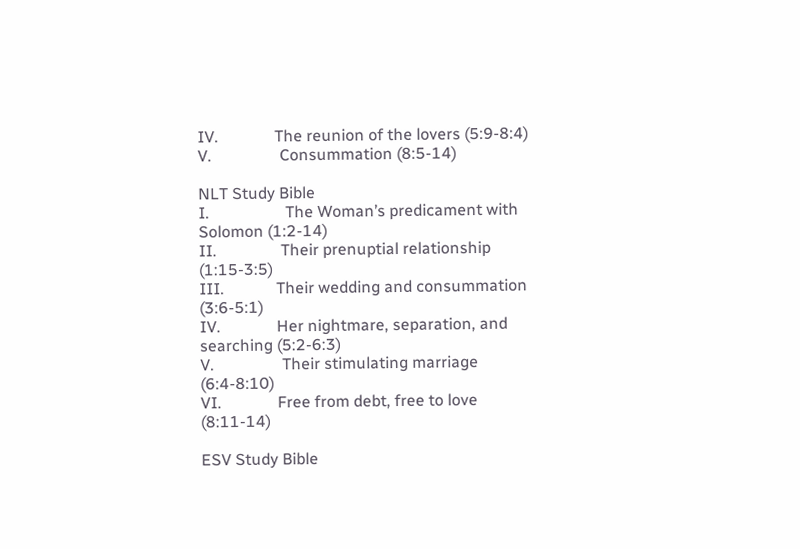IV.              The reunion of the lovers (5:9-8:4)
V.                 Consummation (8:5-14)

NLT Study Bible
I.                   The Woman’s predicament with Solomon (1:2-14)
II.                Their prenuptial relationship (1:15-3:5)
III.             Their wedding and consummation (3:6-5:1)
IV.              Her nightmare, separation, and searching (5:2-6:3)
V.                 Their stimulating marriage (6:4-8:10)
VI.              Free from debt, free to love (8:11-14)

ESV Study Bible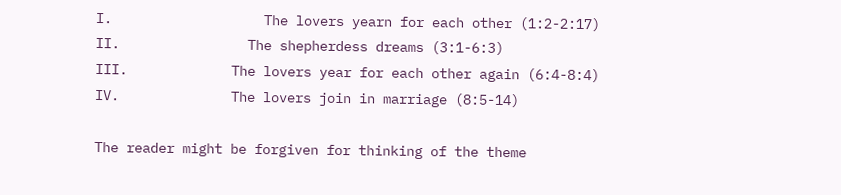I.                   The lovers yearn for each other (1:2-2:17)
II.                The shepherdess dreams (3:1-6:3)
III.             The lovers year for each other again (6:4-8:4)
IV.              The lovers join in marriage (8:5-14)

The reader might be forgiven for thinking of the theme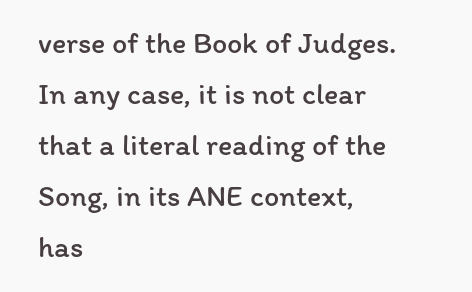verse of the Book of Judges. In any case, it is not clear that a literal reading of the Song, in its ANE context, has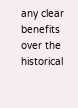any clear benefits over the historical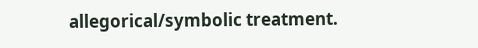allegorical/symbolic treatment.